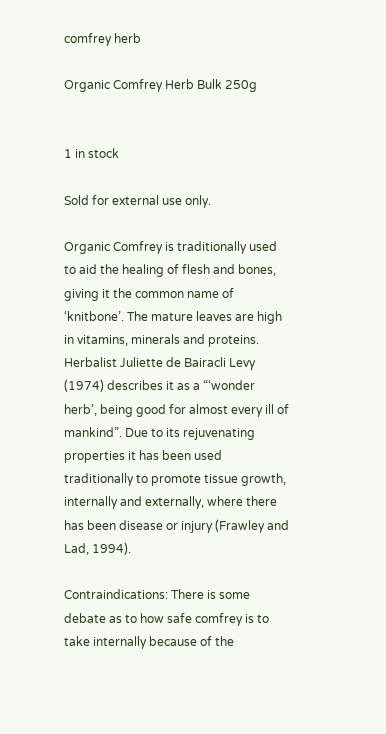comfrey herb

Organic Comfrey Herb Bulk 250g


1 in stock

Sold for external use only.

Organic Comfrey is traditionally used to aid the healing of flesh and bones, giving it the common name of ‘knitbone’. The mature leaves are high in vitamins, minerals and proteins. Herbalist Juliette de Bairacli Levy (1974) describes it as a “‘wonder herb’, being good for almost every ill of mankind”. Due to its rejuvenating properties it has been used traditionally to promote tissue growth, internally and externally, where there has been disease or injury (Frawley and Lad, 1994).

Contraindications: There is some debate as to how safe comfrey is to take internally because of the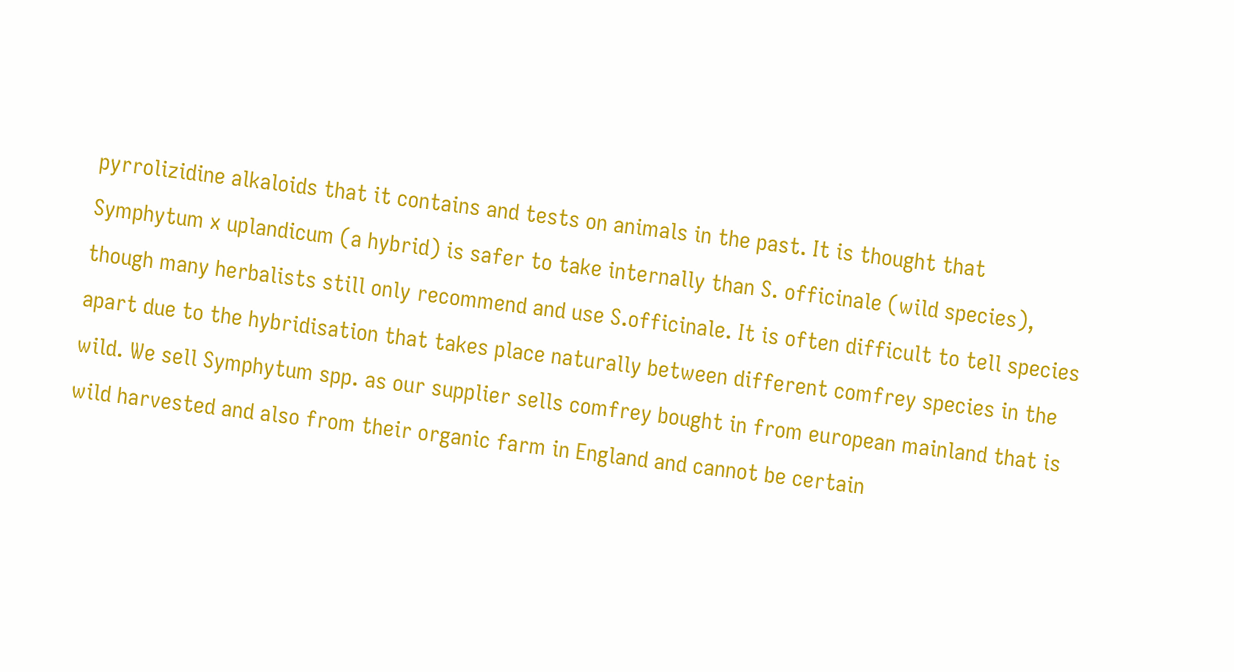pyrrolizidine alkaloids that it contains and tests on animals in the past. It is thought that Symphytum x uplandicum (a hybrid) is safer to take internally than S. officinale (wild species), though many herbalists still only recommend and use S.officinale. It is often difficult to tell species apart due to the hybridisation that takes place naturally between different comfrey species in the wild. We sell Symphytum spp. as our supplier sells comfrey bought in from european mainland that is wild harvested and also from their organic farm in England and cannot be certain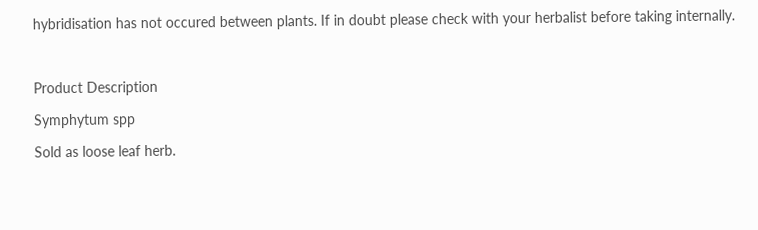hybridisation has not occured between plants. If in doubt please check with your herbalist before taking internally.



Product Description

Symphytum spp

Sold as loose leaf herb.